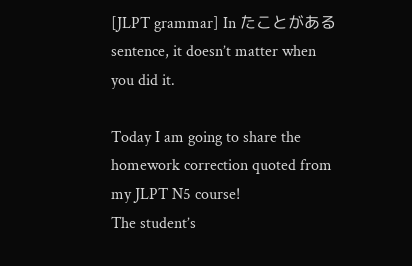[JLPT grammar] In たことがある sentence, it doesn’t matter when you did it.

Today I am going to share the homework correction quoted from my JLPT N5 course!
The student’s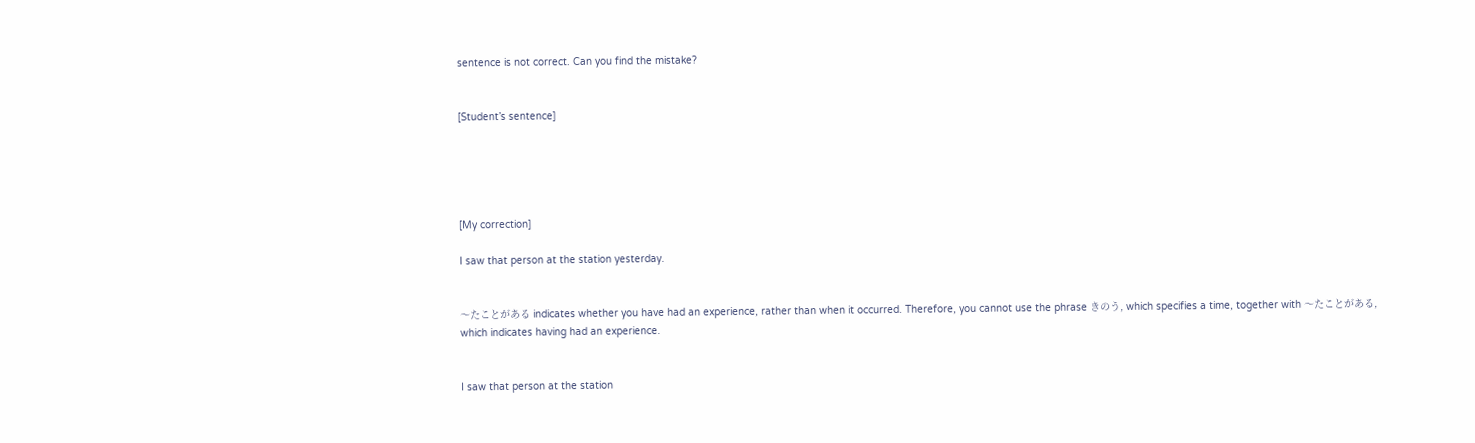sentence is not correct. Can you find the mistake?


[Student’s sentence]





[My correction]

I saw that person at the station yesterday.


〜たことがある indicates whether you have had an experience, rather than when it occurred. Therefore, you cannot use the phrase きのう, which specifies a time, together with 〜たことがある, which indicates having had an experience.


I saw that person at the station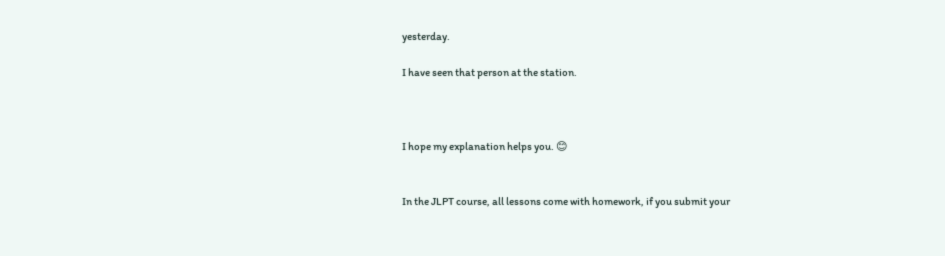yesterday.

I have seen that person at the station.



I hope my explanation helps you. 😊


In the JLPT course, all lessons come with homework, if you submit your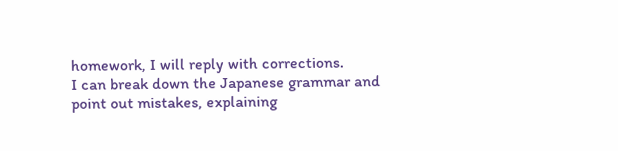homework, I will reply with corrections.
I can break down the Japanese grammar and point out mistakes, explaining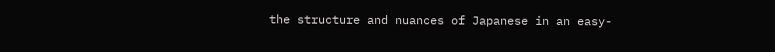the structure and nuances of Japanese in an easy-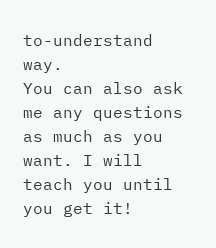to-understand way.
You can also ask me any questions as much as you want. I will teach you until you get it!